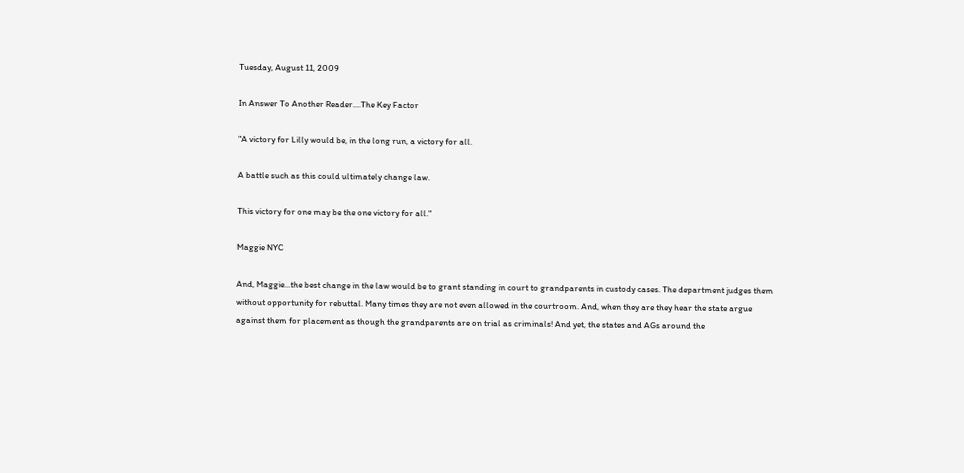Tuesday, August 11, 2009

In Answer To Another Reader....The Key Factor

"A victory for Lilly would be, in the long run, a victory for all.

A battle such as this could ultimately change law.

This victory for one may be the one victory for all."

Maggie NYC

And, Maggie...the best change in the law would be to grant standing in court to grandparents in custody cases. The department judges them without opportunity for rebuttal. Many times they are not even allowed in the courtroom. And, when they are they hear the state argue against them for placement as though the grandparents are on trial as criminals! And yet, the states and AGs around the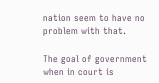nation seem to have no problem with that.

The goal of government when in court is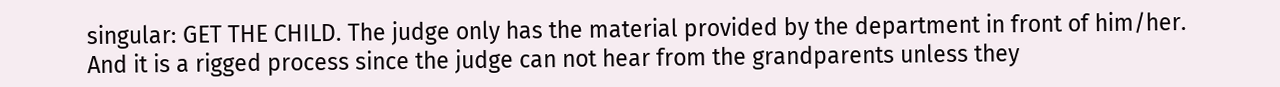singular: GET THE CHILD. The judge only has the material provided by the department in front of him/her. And it is a rigged process since the judge can not hear from the grandparents unless they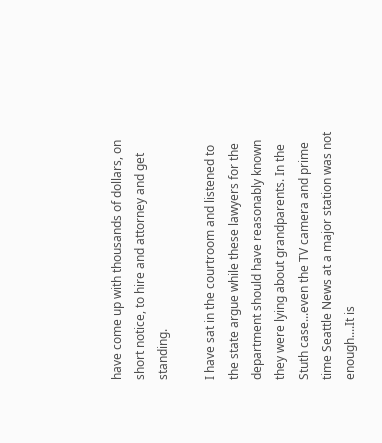have come up with thousands of dollars, on short notice, to hire and attorney and get standing.

I have sat in the courtroom and listened to the state argue while these lawyers for the department should have reasonably known they were lying about grandparents. In the Stuth case...even the TV camera and prime time Seattle News at a major station was not enough....It is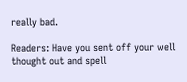really bad.

Readers: Have you sent off your well thought out and spell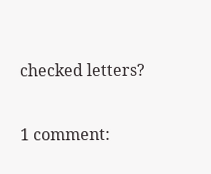checked letters?

1 comment: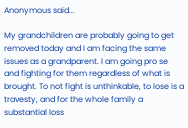Anonymous said...

My grandchildren are probably going to get removed today and I am facing the same issues as a grandparent. I am going pro se and fighting for them regardless of what is brought. To not fight is unthinkable, to lose is a travesty, and for the whole family a substantial loss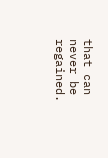that can never be regained.